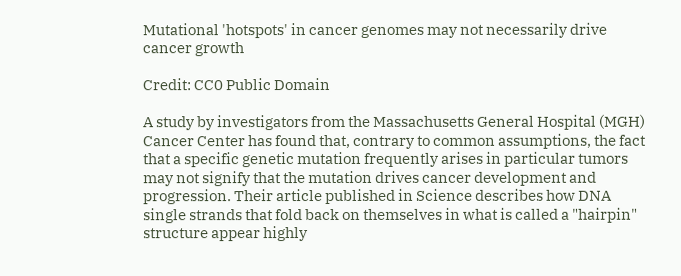Mutational 'hotspots' in cancer genomes may not necessarily drive cancer growth

Credit: CC0 Public Domain

A study by investigators from the Massachusetts General Hospital (MGH) Cancer Center has found that, contrary to common assumptions, the fact that a specific genetic mutation frequently arises in particular tumors may not signify that the mutation drives cancer development and progression. Their article published in Science describes how DNA single strands that fold back on themselves in what is called a "hairpin" structure appear highly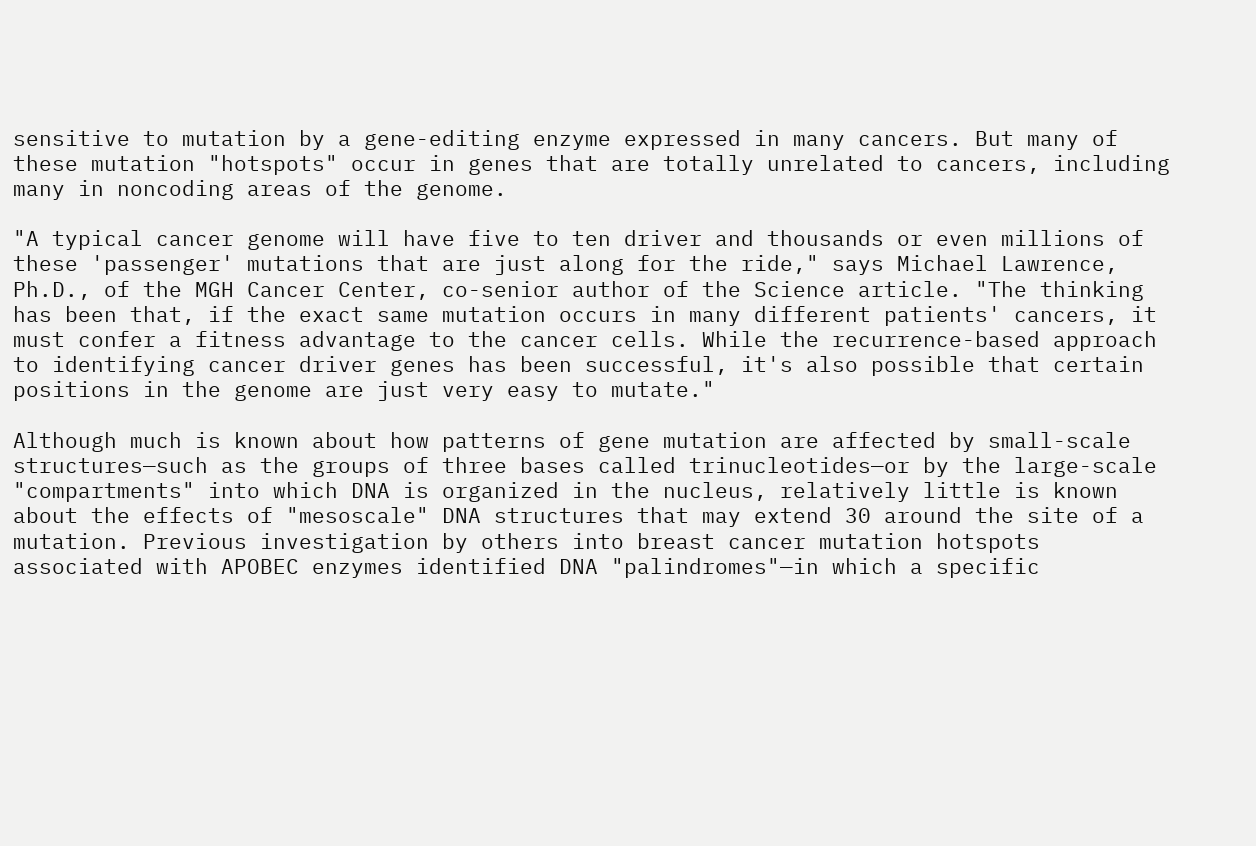sensitive to mutation by a gene-editing enzyme expressed in many cancers. But many of these mutation "hotspots" occur in genes that are totally unrelated to cancers, including many in noncoding areas of the genome.

"A typical cancer genome will have five to ten driver and thousands or even millions of these 'passenger' mutations that are just along for the ride," says Michael Lawrence, Ph.D., of the MGH Cancer Center, co-senior author of the Science article. "The thinking has been that, if the exact same mutation occurs in many different patients' cancers, it must confer a fitness advantage to the cancer cells. While the recurrence-based approach to identifying cancer driver genes has been successful, it's also possible that certain positions in the genome are just very easy to mutate."

Although much is known about how patterns of gene mutation are affected by small-scale structures—such as the groups of three bases called trinucleotides—or by the large-scale "compartments" into which DNA is organized in the nucleus, relatively little is known about the effects of "mesoscale" DNA structures that may extend 30 around the site of a mutation. Previous investigation by others into breast cancer mutation hotspots associated with APOBEC enzymes identified DNA "palindromes"—in which a specific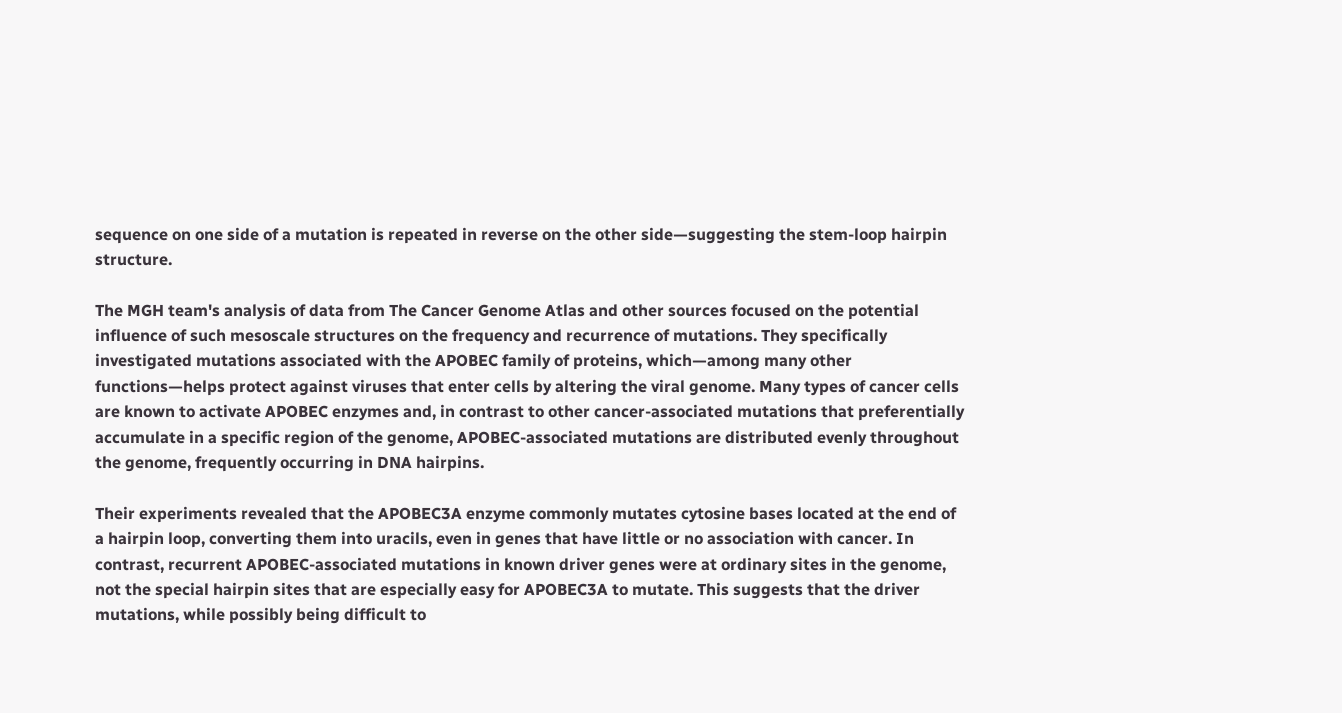sequence on one side of a mutation is repeated in reverse on the other side—suggesting the stem-loop hairpin structure.

The MGH team's analysis of data from The Cancer Genome Atlas and other sources focused on the potential influence of such mesoscale structures on the frequency and recurrence of mutations. They specifically investigated mutations associated with the APOBEC family of proteins, which—among many other functions—helps protect against viruses that enter cells by altering the viral genome. Many types of cancer cells are known to activate APOBEC enzymes and, in contrast to other cancer-associated mutations that preferentially accumulate in a specific region of the genome, APOBEC-associated mutations are distributed evenly throughout the genome, frequently occurring in DNA hairpins.

Their experiments revealed that the APOBEC3A enzyme commonly mutates cytosine bases located at the end of a hairpin loop, converting them into uracils, even in genes that have little or no association with cancer. In contrast, recurrent APOBEC-associated mutations in known driver genes were at ordinary sites in the genome, not the special hairpin sites that are especially easy for APOBEC3A to mutate. This suggests that the driver mutations, while possibly being difficult to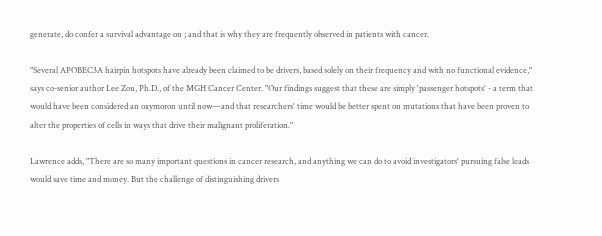generate, do confer a survival advantage on ; and that is why they are frequently observed in patients with cancer.

"Several APOBEC3A hairpin hotspots have already been claimed to be drivers, based solely on their frequency and with no functional evidence," says co-senior author Lee Zou, Ph.D., of the MGH Cancer Center. "Our findings suggest that these are simply 'passenger hotspots' - a term that would have been considered an oxymoron until now—and that researchers' time would be better spent on mutations that have been proven to alter the properties of cells in ways that drive their malignant proliferation."

Lawrence adds, "There are so many important questions in cancer research, and anything we can do to avoid investigators' pursuing false leads would save time and money. But the challenge of distinguishing drivers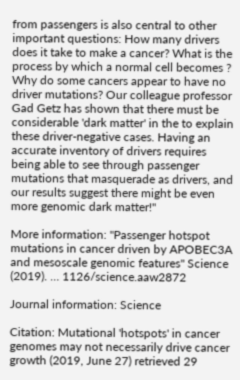from passengers is also central to other important questions: How many drivers does it take to make a cancer? What is the process by which a normal cell becomes ? Why do some cancers appear to have no driver mutations? Our colleague professor Gad Getz has shown that there must be considerable 'dark matter' in the to explain these driver-negative cases. Having an accurate inventory of drivers requires being able to see through passenger mutations that masquerade as drivers, and our results suggest there might be even more genomic dark matter!"

More information: "Passenger hotspot mutations in cancer driven by APOBEC3A and mesoscale genomic features" Science (2019). … 1126/science.aaw2872

Journal information: Science

Citation: Mutational 'hotspots' in cancer genomes may not necessarily drive cancer growth (2019, June 27) retrieved 29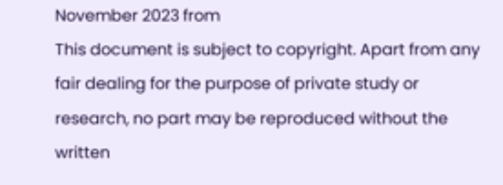November 2023 from
This document is subject to copyright. Apart from any fair dealing for the purpose of private study or research, no part may be reproduced without the written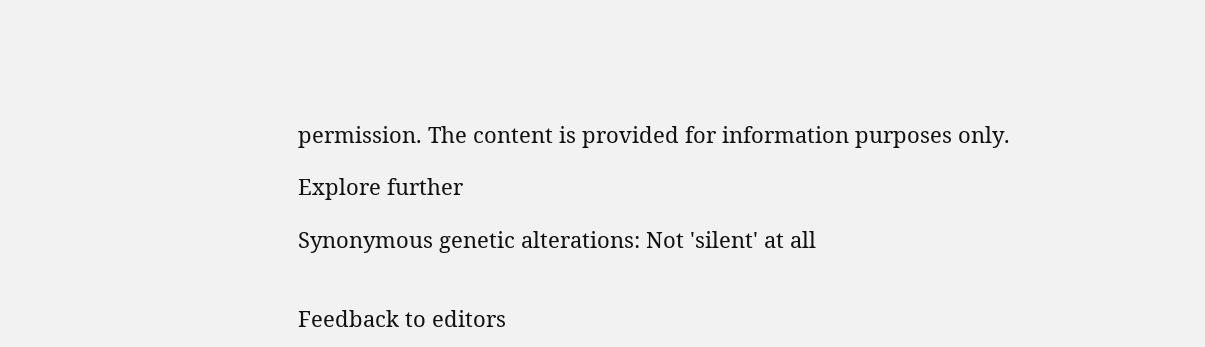permission. The content is provided for information purposes only.

Explore further

Synonymous genetic alterations: Not 'silent' at all


Feedback to editors